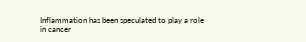Inflammation has been speculated to play a role in cancer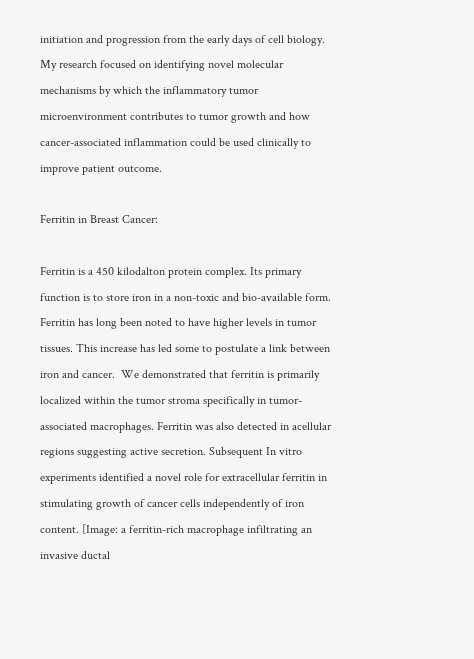initiation and progression from the early days of cell biology. My research focused on identifying novel molecular mechanisms by which the inflammatory tumor microenvironment contributes to tumor growth and how cancer-associated inflammation could be used clinically to improve patient outcome.

Ferritin in Breast Cancer:

Ferritin is a 450 kilodalton protein complex. Its primary function is to store iron in a non-toxic and bio-available form. Ferritin has long been noted to have higher levels in tumor tissues. This increase has led some to postulate a link between iron and cancer.  We demonstrated that ferritin is primarily localized within the tumor stroma specifically in tumor-associated macrophages. Ferritin was also detected in acellular regions suggesting active secretion. Subsequent In vitro experiments identified a novel role for extracellular ferritin in stimulating growth of cancer cells independently of iron content. [Image: a ferritin-rich macrophage infiltrating an invasive ductal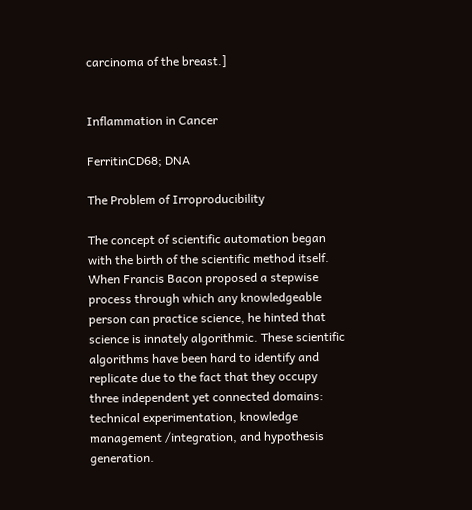carcinoma of the breast.]


Inflammation in Cancer

FerritinCD68; DNA

The Problem of Irroproducibility

The concept of scientific automation began with the birth of the scientific method itself. When Francis Bacon proposed a stepwise process through which any knowledgeable person can practice science, he hinted that science is innately algorithmic. These scientific algorithms have been hard to identify and replicate due to the fact that they occupy three independent yet connected domains: technical experimentation, knowledge management /integration, and hypothesis generation.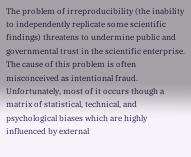The problem of irreproducibility (the inability to independently replicate some scientific findings) threatens to undermine public and governmental trust in the scientific enterprise. The cause of this problem is often misconceived as intentional fraud. Unfortunately, most of it occurs though a matrix of statistical, technical, and psychological biases which are highly influenced by external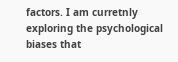factors. I am curretnly exploring the psychological biases that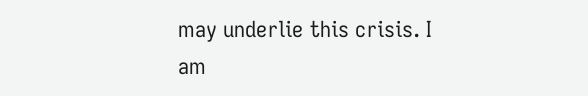may underlie this crisis. I am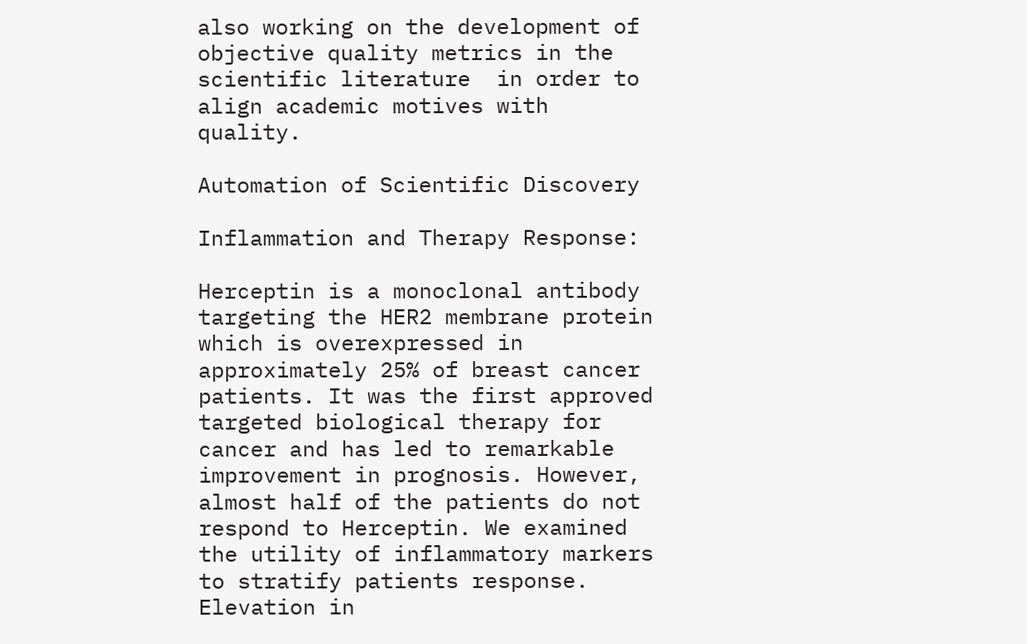also working on the development of objective quality metrics in the scientific literature  in order to align academic motives with quality.

Automation of Scientific Discovery

Inflammation and Therapy Response:

Herceptin is a monoclonal antibody targeting the HER2 membrane protein which is overexpressed in approximately 25% of breast cancer patients. It was the first approved targeted biological therapy for cancer and has led to remarkable improvement in prognosis. However, almost half of the patients do not respond to Herceptin. We examined the utility of inflammatory markers to stratify patients response. Elevation in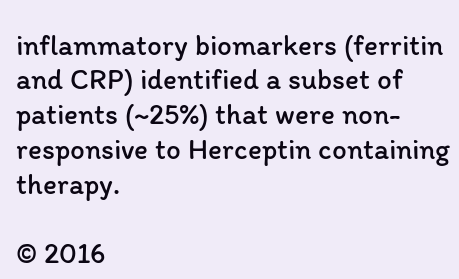inflammatory biomarkers (ferritin and CRP) identified a subset of patients (~25%) that were non-responsive to Herceptin containing therapy.

© 2016